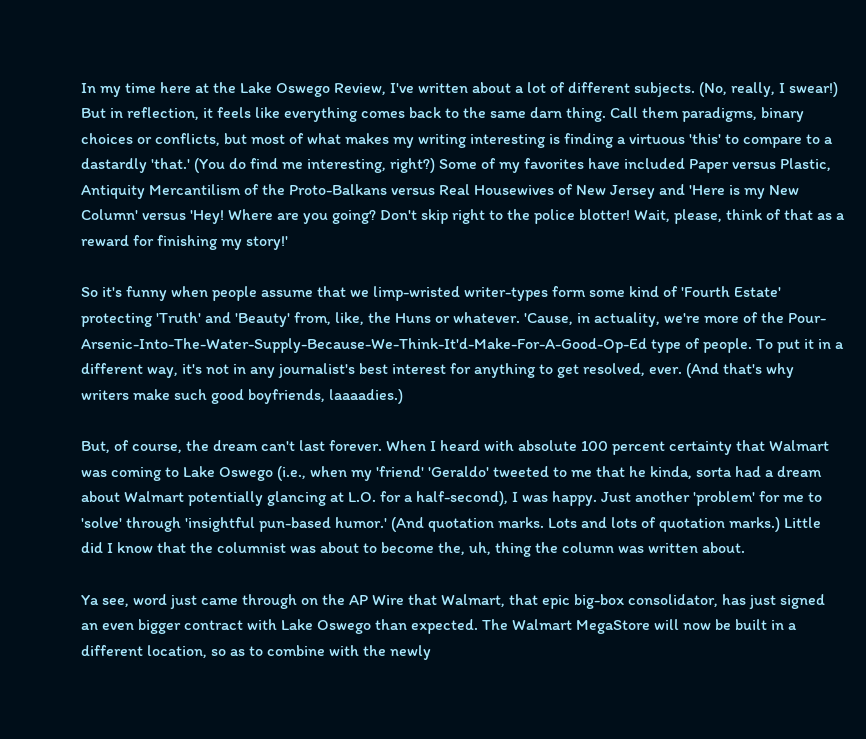In my time here at the Lake Oswego Review, I've written about a lot of different subjects. (No, really, I swear!) But in reflection, it feels like everything comes back to the same darn thing. Call them paradigms, binary choices or conflicts, but most of what makes my writing interesting is finding a virtuous 'this' to compare to a dastardly 'that.' (You do find me interesting, right?) Some of my favorites have included Paper versus Plastic, Antiquity Mercantilism of the Proto-Balkans versus Real Housewives of New Jersey and 'Here is my New Column' versus 'Hey! Where are you going? Don't skip right to the police blotter! Wait, please, think of that as a reward for finishing my story!'

So it's funny when people assume that we limp-wristed writer-types form some kind of 'Fourth Estate' protecting 'Truth' and 'Beauty' from, like, the Huns or whatever. 'Cause, in actuality, we're more of the Pour-Arsenic-Into-The-Water-Supply-Because-We-Think-It'd-Make-For-A-Good-Op-Ed type of people. To put it in a different way, it's not in any journalist's best interest for anything to get resolved, ever. (And that's why writers make such good boyfriends, laaaadies.)

But, of course, the dream can't last forever. When I heard with absolute 100 percent certainty that Walmart was coming to Lake Oswego (i.e., when my 'friend' 'Geraldo' tweeted to me that he kinda, sorta had a dream about Walmart potentially glancing at L.O. for a half-second), I was happy. Just another 'problem' for me to 'solve' through 'insightful pun-based humor.' (And quotation marks. Lots and lots of quotation marks.) Little did I know that the columnist was about to become the, uh, thing the column was written about.

Ya see, word just came through on the AP Wire that Walmart, that epic big-box consolidator, has just signed an even bigger contract with Lake Oswego than expected. The Walmart MegaStore will now be built in a different location, so as to combine with the newly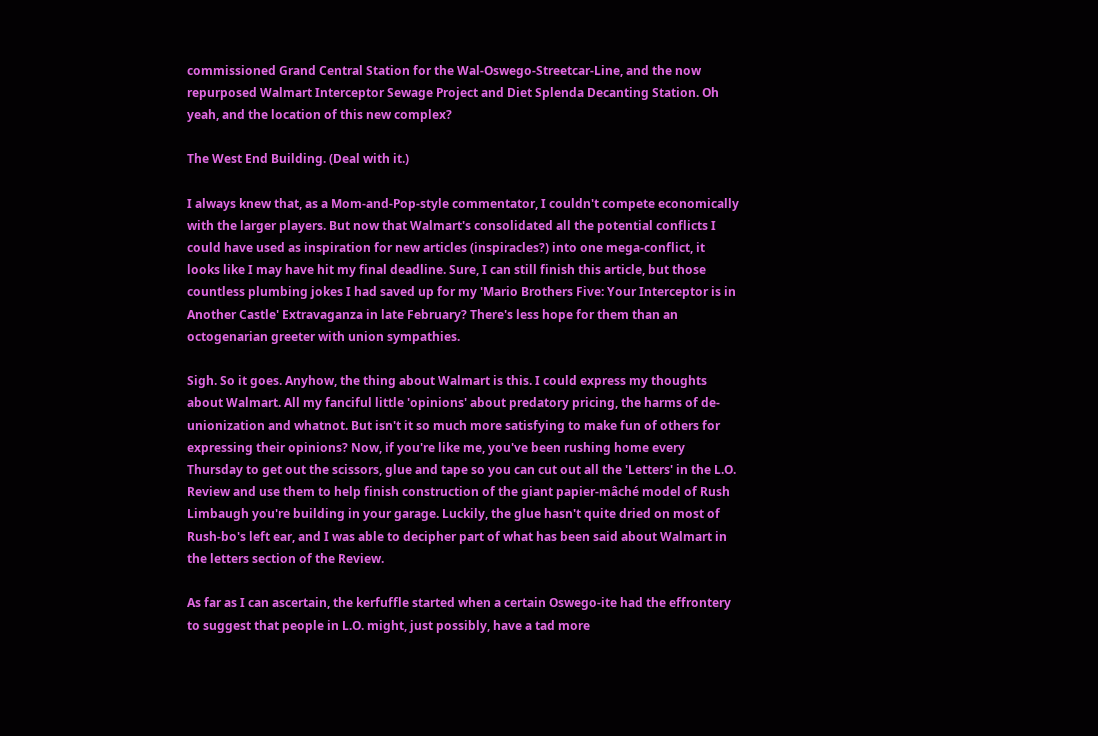commissioned Grand Central Station for the Wal-Oswego-Streetcar-Line, and the now repurposed Walmart Interceptor Sewage Project and Diet Splenda Decanting Station. Oh yeah, and the location of this new complex?

The West End Building. (Deal with it.)

I always knew that, as a Mom-and-Pop-style commentator, I couldn't compete economically with the larger players. But now that Walmart's consolidated all the potential conflicts I could have used as inspiration for new articles (inspiracles?) into one mega-conflict, it looks like I may have hit my final deadline. Sure, I can still finish this article, but those countless plumbing jokes I had saved up for my 'Mario Brothers Five: Your Interceptor is in Another Castle' Extravaganza in late February? There's less hope for them than an octogenarian greeter with union sympathies.

Sigh. So it goes. Anyhow, the thing about Walmart is this. I could express my thoughts about Walmart. All my fanciful little 'opinions' about predatory pricing, the harms of de-unionization and whatnot. But isn't it so much more satisfying to make fun of others for expressing their opinions? Now, if you're like me, you've been rushing home every Thursday to get out the scissors, glue and tape so you can cut out all the 'Letters' in the L.O. Review and use them to help finish construction of the giant papier-mâché model of Rush Limbaugh you're building in your garage. Luckily, the glue hasn't quite dried on most of Rush-bo's left ear, and I was able to decipher part of what has been said about Walmart in the letters section of the Review.

As far as I can ascertain, the kerfuffle started when a certain Oswego-ite had the effrontery to suggest that people in L.O. might, just possibly, have a tad more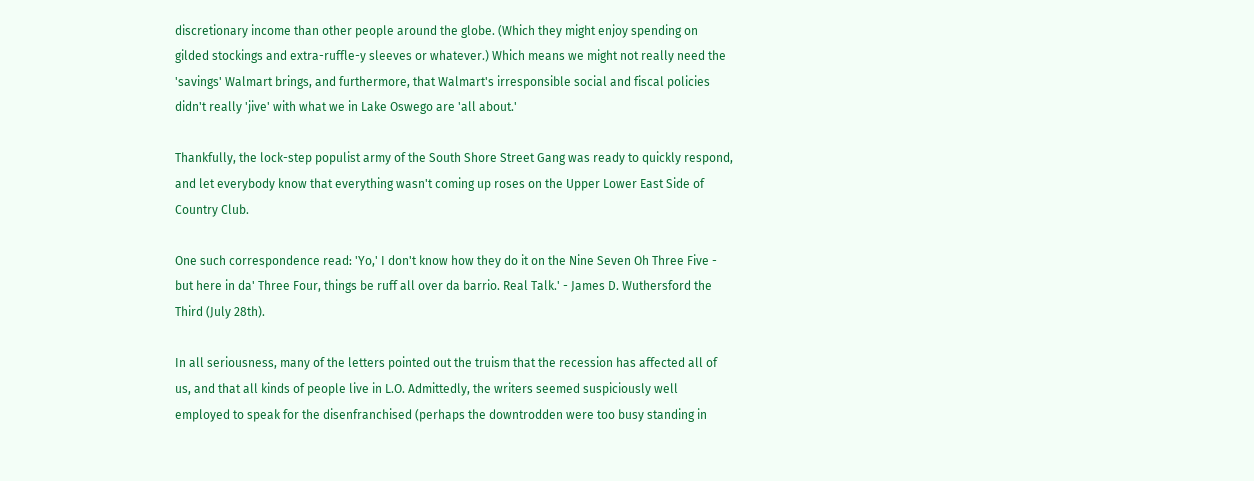discretionary income than other people around the globe. (Which they might enjoy spending on gilded stockings and extra-ruffle-y sleeves or whatever.) Which means we might not really need the 'savings' Walmart brings, and furthermore, that Walmart's irresponsible social and fiscal policies didn't really 'jive' with what we in Lake Oswego are 'all about.'

Thankfully, the lock-step populist army of the South Shore Street Gang was ready to quickly respond, and let everybody know that everything wasn't coming up roses on the Upper Lower East Side of Country Club.

One such correspondence read: 'Yo,' I don't know how they do it on the Nine Seven Oh Three Five - but here in da' Three Four, things be ruff all over da barrio. Real Talk.' - James D. Wuthersford the Third (July 28th).

In all seriousness, many of the letters pointed out the truism that the recession has affected all of us, and that all kinds of people live in L.O. Admittedly, the writers seemed suspiciously well employed to speak for the disenfranchised (perhaps the downtrodden were too busy standing in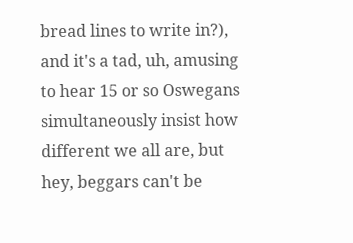bread lines to write in?), and it's a tad, uh, amusing to hear 15 or so Oswegans simultaneously insist how different we all are, but hey, beggars can't be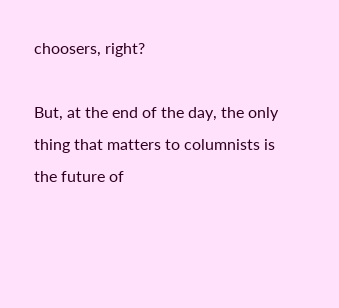choosers, right?

But, at the end of the day, the only thing that matters to columnists is the future of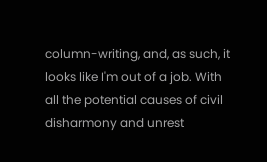column-writing, and, as such, it looks like I'm out of a job. With all the potential causes of civil disharmony and unrest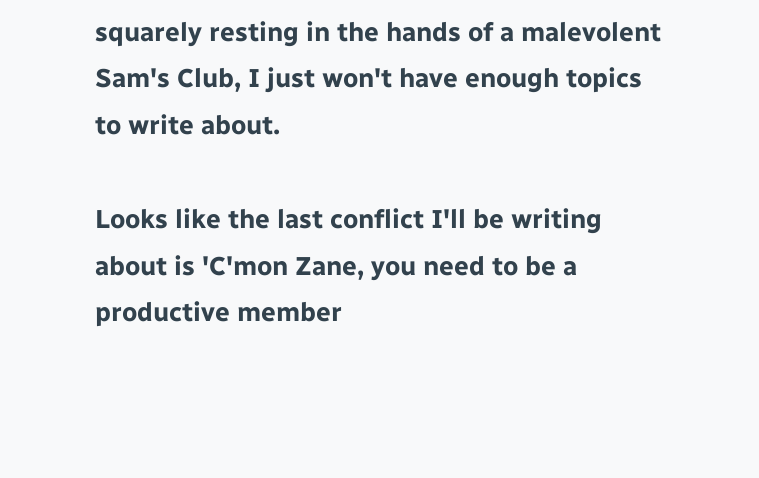squarely resting in the hands of a malevolent Sam's Club, I just won't have enough topics to write about.

Looks like the last conflict I'll be writing about is 'C'mon Zane, you need to be a productive member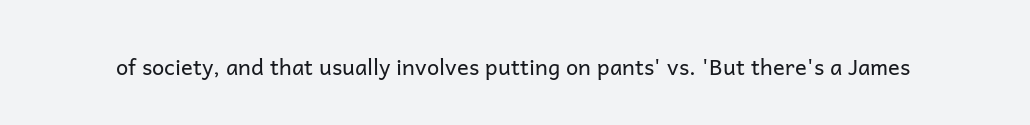of society, and that usually involves putting on pants' vs. 'But there's a James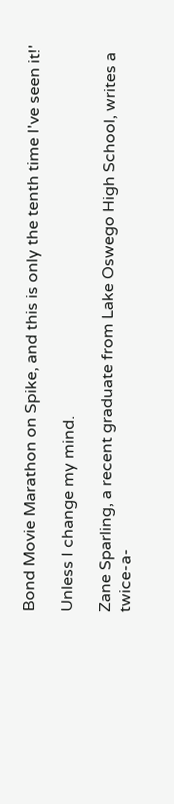Bond Movie Marathon on Spike, and this is only the tenth time I've seen it!'

Unless I change my mind.

Zane Sparling, a recent graduate from Lake Oswego High School, writes a twice-a-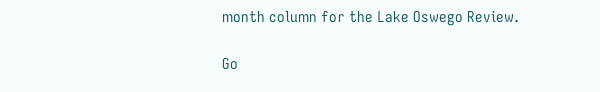month column for the Lake Oswego Review.

Go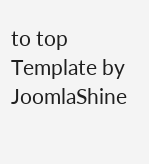to top
Template by JoomlaShine